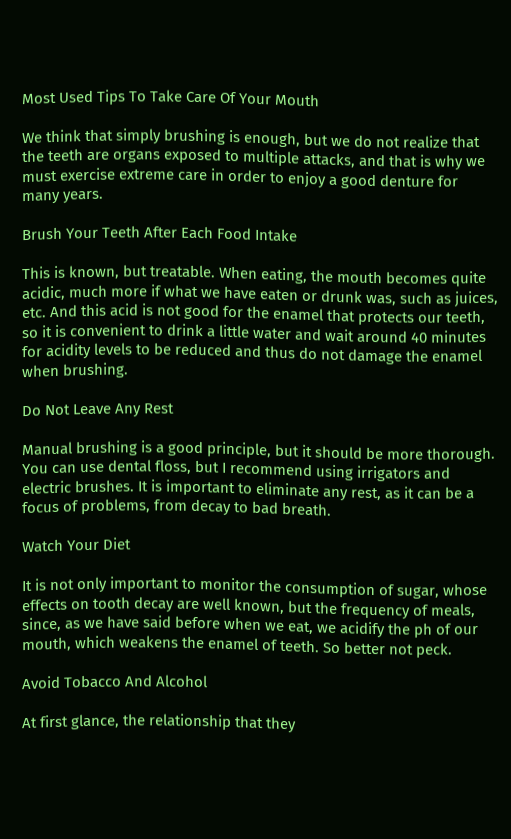Most Used Tips To Take Care Of Your Mouth

We think that simply brushing is enough, but we do not realize that the teeth are organs exposed to multiple attacks, and that is why we must exercise extreme care in order to enjoy a good denture for many years.

Brush Your Teeth After Each Food Intake

This is known, but treatable. When eating, the mouth becomes quite acidic, much more if what we have eaten or drunk was, such as juices, etc. And this acid is not good for the enamel that protects our teeth, so it is convenient to drink a little water and wait around 40 minutes for acidity levels to be reduced and thus do not damage the enamel when brushing.

Do Not Leave Any Rest

Manual brushing is a good principle, but it should be more thorough. You can use dental floss, but I recommend using irrigators and electric brushes. It is important to eliminate any rest, as it can be a focus of problems, from decay to bad breath.

Watch Your Diet

It is not only important to monitor the consumption of sugar, whose effects on tooth decay are well known, but the frequency of meals, since, as we have said before when we eat, we acidify the ph of our mouth, which weakens the enamel of teeth. So better not peck.

Avoid Tobacco And Alcohol

At first glance, the relationship that they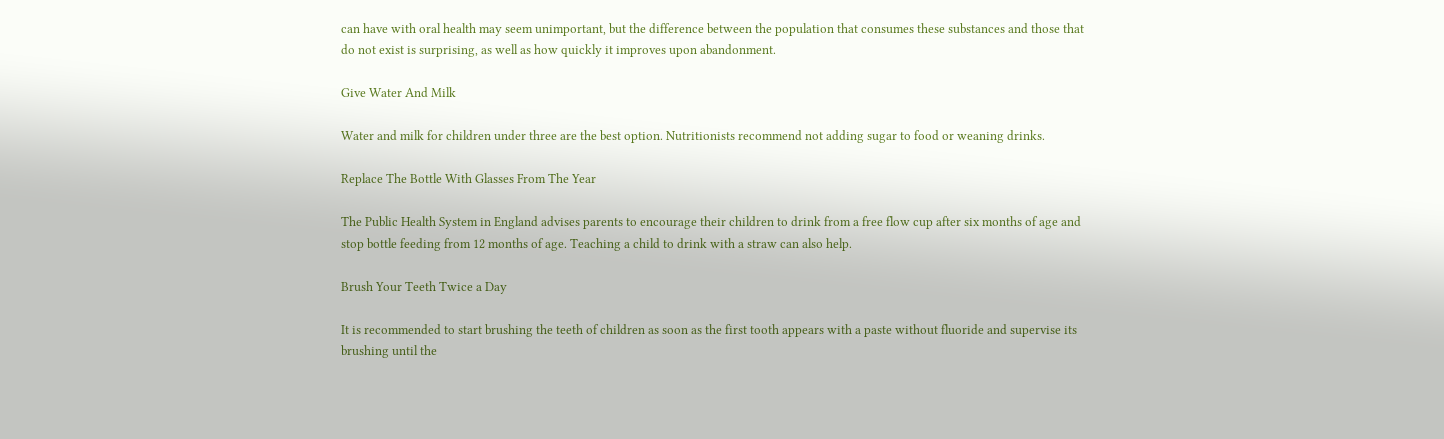can have with oral health may seem unimportant, but the difference between the population that consumes these substances and those that do not exist is surprising, as well as how quickly it improves upon abandonment.

Give Water And Milk

Water and milk for children under three are the best option. Nutritionists recommend not adding sugar to food or weaning drinks.

Replace The Bottle With Glasses From The Year

The Public Health System in England advises parents to encourage their children to drink from a free flow cup after six months of age and stop bottle feeding from 12 months of age. Teaching a child to drink with a straw can also help.

Brush Your Teeth Twice a Day

It is recommended to start brushing the teeth of children as soon as the first tooth appears with a paste without fluoride and supervise its brushing until the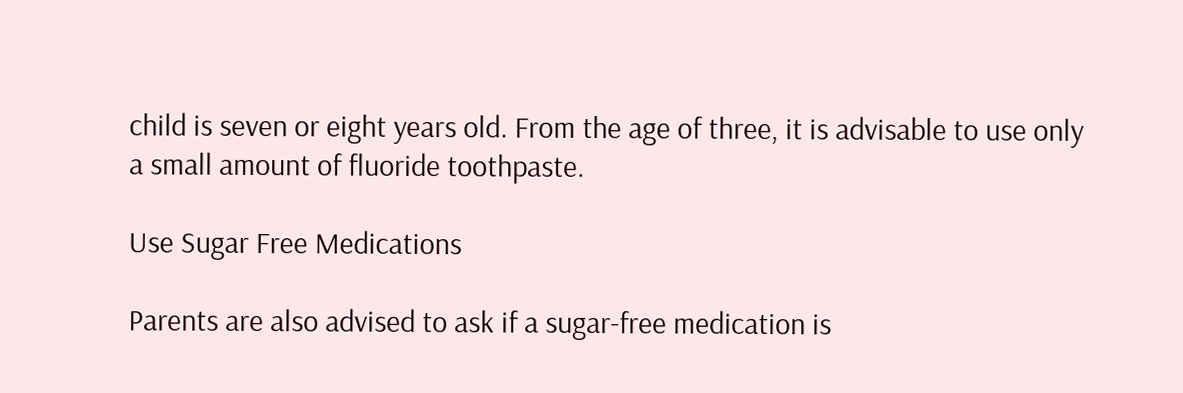child is seven or eight years old. From the age of three, it is advisable to use only a small amount of fluoride toothpaste.

Use Sugar Free Medications

Parents are also advised to ask if a sugar-free medication is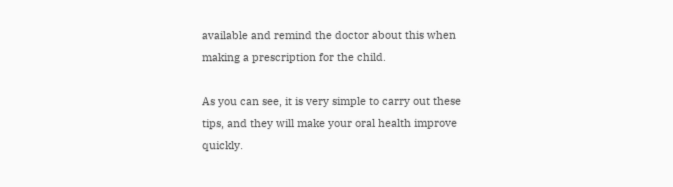available and remind the doctor about this when making a prescription for the child.

As you can see, it is very simple to carry out these tips, and they will make your oral health improve quickly.